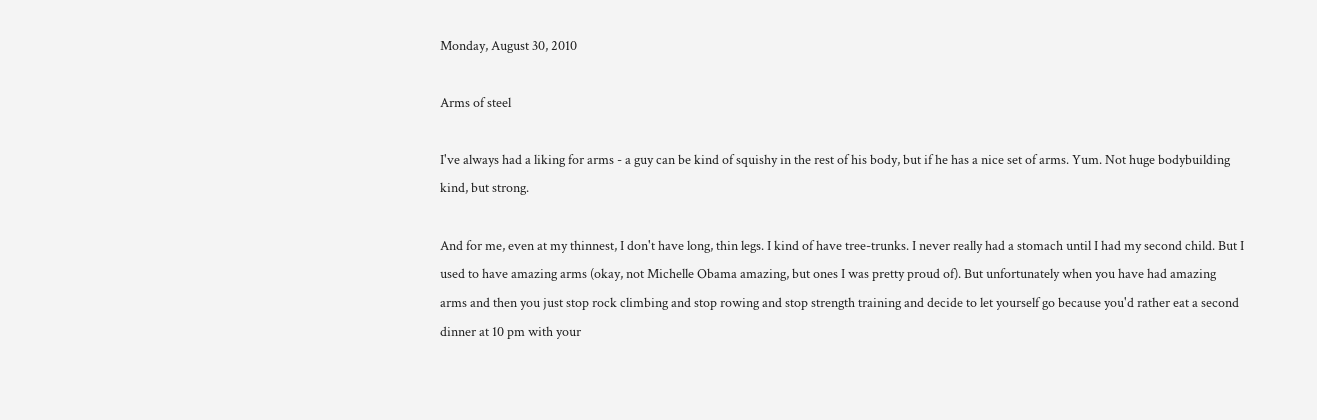Monday, August 30, 2010

Arms of steel

I've always had a liking for arms - a guy can be kind of squishy in the rest of his body, but if he has a nice set of arms. Yum. Not huge bodybuilding kind, but strong.

And for me, even at my thinnest, I don't have long, thin legs. I kind of have tree-trunks. I never really had a stomach until I had my second child. But I used to have amazing arms (okay, not Michelle Obama amazing, but ones I was pretty proud of). But unfortunately when you have had amazing arms and then you just stop rock climbing and stop rowing and stop strength training and decide to let yourself go because you'd rather eat a second dinner at 10 pm with your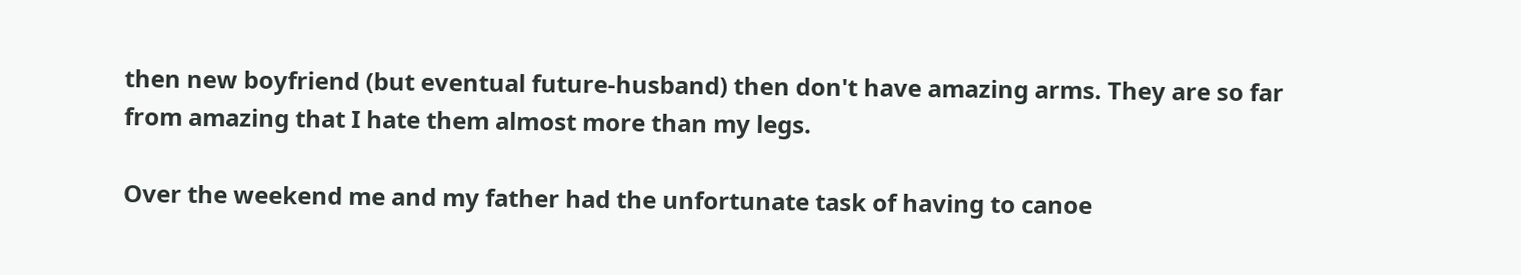then new boyfriend (but eventual future-husband) then don't have amazing arms. They are so far from amazing that I hate them almost more than my legs.

Over the weekend me and my father had the unfortunate task of having to canoe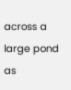across a large pond as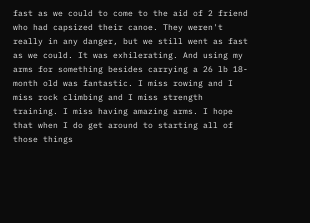fast as we could to come to the aid of 2 friend who had capsized their canoe. They weren't really in any danger, but we still went as fast as we could. It was exhilerating. And using my arms for something besides carrying a 26 lb 18-month old was fantastic. I miss rowing and I miss rock climbing and I miss strength training. I miss having amazing arms. I hope that when I do get around to starting all of those things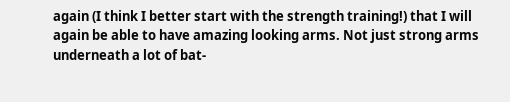again (I think I better start with the strength training!) that I will again be able to have amazing looking arms. Not just strong arms underneath a lot of bat-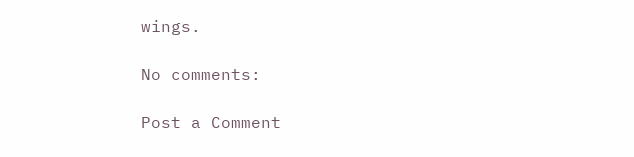wings.

No comments:

Post a Comment